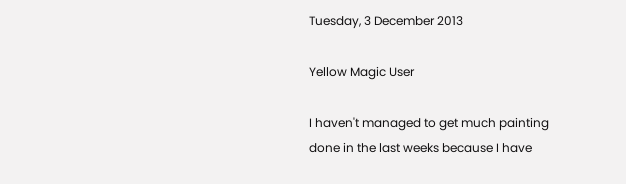Tuesday, 3 December 2013

Yellow Magic User

I haven't managed to get much painting done in the last weeks because I have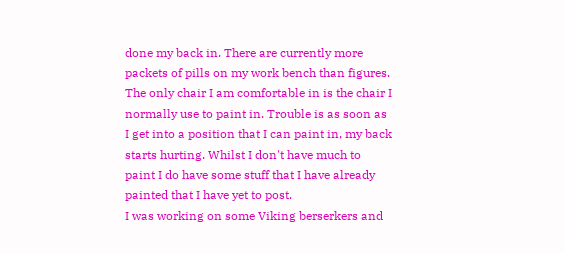done my back in. There are currently more packets of pills on my work bench than figures. The only chair I am comfortable in is the chair I normally use to paint in. Trouble is as soon as I get into a position that I can paint in, my back starts hurting. Whilst I don't have much to paint I do have some stuff that I have already painted that I have yet to post.
I was working on some Viking berserkers and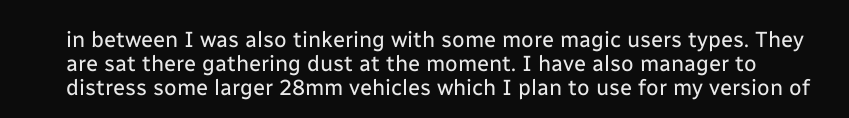in between I was also tinkering with some more magic users types. They are sat there gathering dust at the moment. I have also manager to distress some larger 28mm vehicles which I plan to use for my version of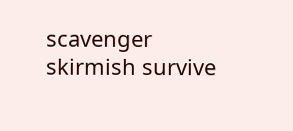scavenger skirmish survive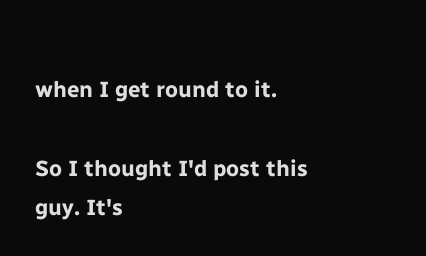when I get round to it.

So I thought I'd post this guy. It's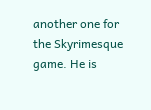another one for the Skyrimesque game. He is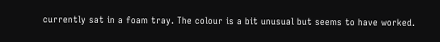currently sat in a foam tray. The colour is a bit unusual but seems to have worked.